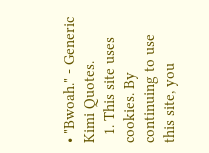• "Bwoah." - Generic Kimi Quotes.
  1. This site uses cookies. By continuing to use this site, you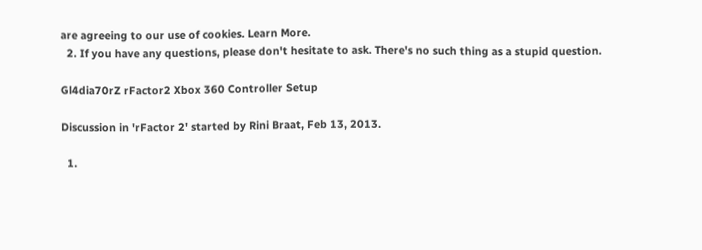are agreeing to our use of cookies. Learn More.
  2. If you have any questions, please don't hesitate to ask. There's no such thing as a stupid question.

Gl4dia70rZ rFactor2 Xbox 360 Controller Setup

Discussion in 'rFactor 2' started by Rini Braat, Feb 13, 2013.

  1.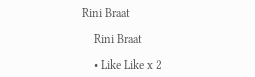Rini Braat

    Rini Braat

    • Like Like x 2